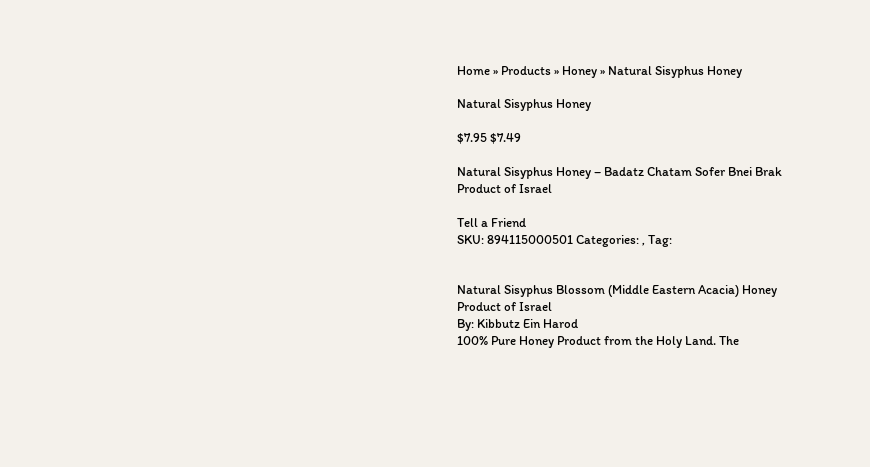Home » Products » Honey » Natural Sisyphus Honey

Natural Sisyphus Honey

$7.95 $7.49

Natural Sisyphus Honey – Badatz Chatam Sofer Bnei Brak
Product of Israel

Tell a Friend
SKU: 894115000501 Categories: , Tag:


Natural Sisyphus Blossom (Middle Eastern Acacia) Honey
Product of Israel
By: Kibbutz Ein Harod
100% Pure Honey Product from the Holy Land. The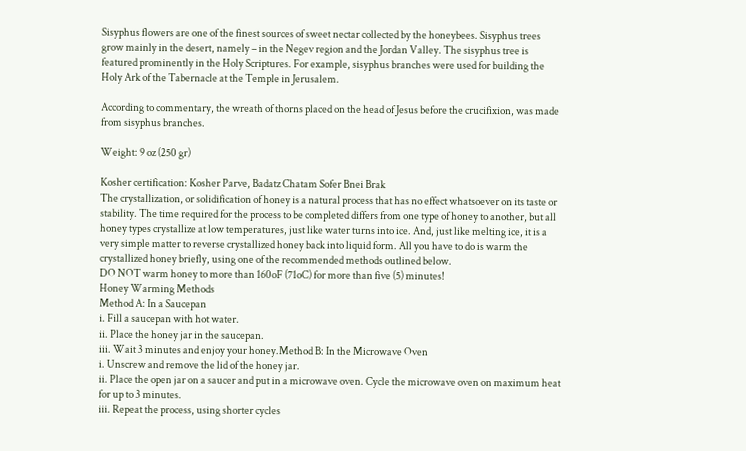Sisyphus flowers are one of the finest sources of sweet nectar collected by the honeybees. Sisyphus trees grow mainly in the desert, namely – in the Negev region and the Jordan Valley. The sisyphus tree is featured prominently in the Holy Scriptures. For example, sisyphus branches were used for building the Holy Ark of the Tabernacle at the Temple in Jerusalem.

According to commentary, the wreath of thorns placed on the head of Jesus before the crucifixion, was made from sisyphus branches.

Weight: 9 oz (250 gr)

Kosher certification: Kosher Parve, Badatz Chatam Sofer Bnei Brak
The crystallization, or solidification of honey is a natural process that has no effect whatsoever on its taste or stability. The time required for the process to be completed differs from one type of honey to another, but all honey types crystallize at low temperatures, just like water turns into ice. And, just like melting ice, it is a very simple matter to reverse crystallized honey back into liquid form. All you have to do is warm the crystallized honey briefly, using one of the recommended methods outlined below.
DO NOT warm honey to more than 160oF (71oC) for more than five (5) minutes!
Honey Warming Methods
Method A: In a Saucepan
i. Fill a saucepan with hot water.
ii. Place the honey jar in the saucepan.
iii. Wait 3 minutes and enjoy your honey.Method B: In the Microwave Oven
i. Unscrew and remove the lid of the honey jar.
ii. Place the open jar on a saucer and put in a microwave oven. Cycle the microwave oven on maximum heat for up to 3 minutes.
iii. Repeat the process, using shorter cycles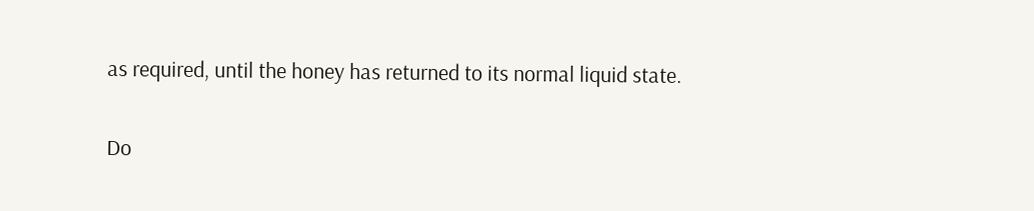as required, until the honey has returned to its normal liquid state.

Do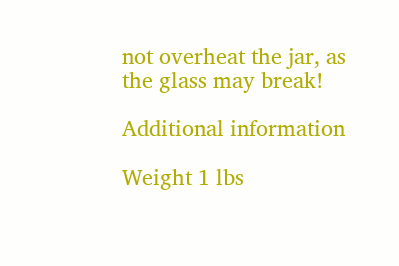not overheat the jar, as the glass may break!

Additional information

Weight 1 lbs